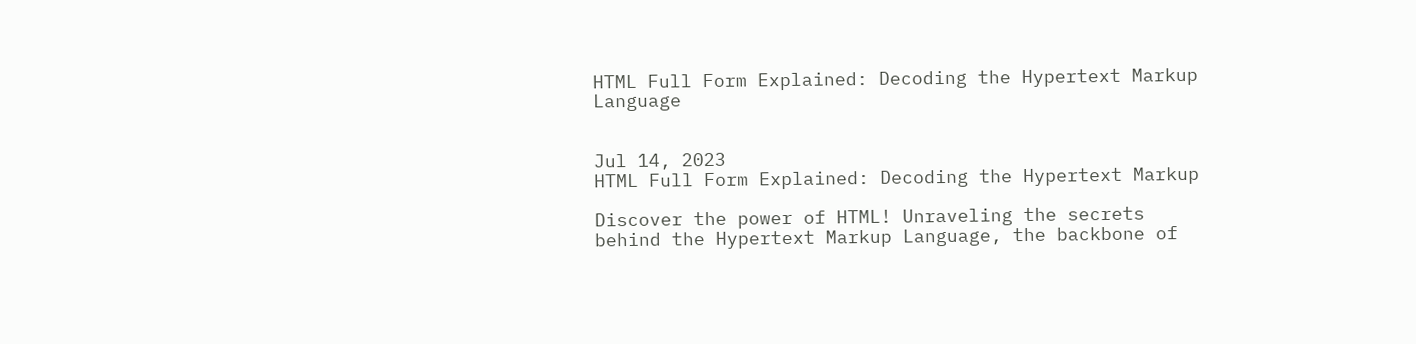HTML Full Form Explained: Decoding the Hypertext Markup Language


Jul 14, 2023
HTML Full Form Explained: Decoding the Hypertext Markup

Discover the power of HTML! Unraveling the secrets behind the Hypertext Markup Language, the backbone of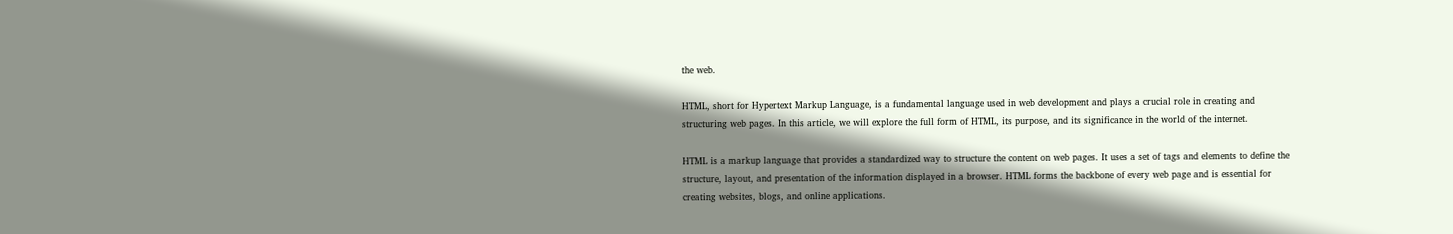the web.

HTML, short for Hypertext Markup Language, is a fundamental language used in web development and plays a crucial role in creating and structuring web pages. In this article, we will explore the full form of HTML, its purpose, and its significance in the world of the internet.

HTML is a markup language that provides a standardized way to structure the content on web pages. It uses a set of tags and elements to define the structure, layout, and presentation of the information displayed in a browser. HTML forms the backbone of every web page and is essential for creating websites, blogs, and online applications.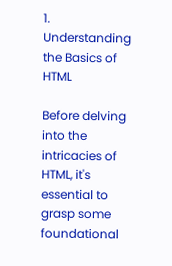1. Understanding the Basics of HTML

Before delving into the intricacies of HTML, it's essential to grasp some foundational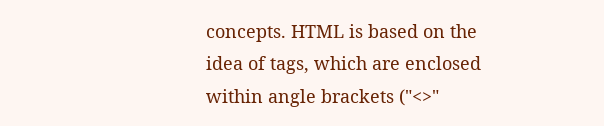concepts. HTML is based on the idea of tags, which are enclosed within angle brackets ("<>"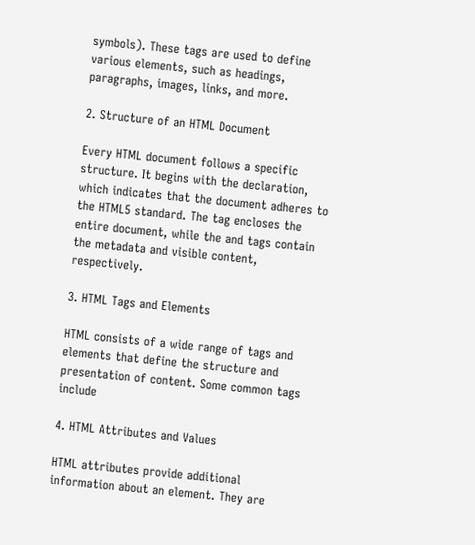symbols). These tags are used to define various elements, such as headings, paragraphs, images, links, and more.

2. Structure of an HTML Document

Every HTML document follows a specific structure. It begins with the declaration, which indicates that the document adheres to the HTML5 standard. The tag encloses the entire document, while the and tags contain the metadata and visible content, respectively.

3. HTML Tags and Elements

HTML consists of a wide range of tags and elements that define the structure and presentation of content. Some common tags include

4. HTML Attributes and Values

HTML attributes provide additional information about an element. They are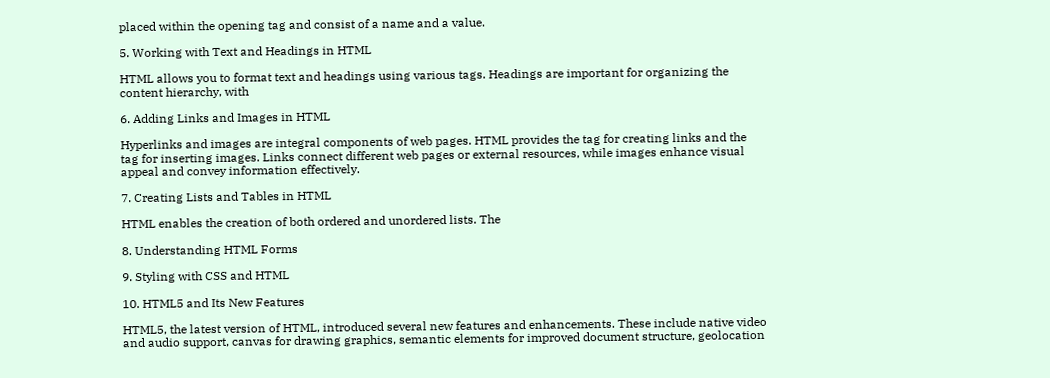placed within the opening tag and consist of a name and a value.

5. Working with Text and Headings in HTML

HTML allows you to format text and headings using various tags. Headings are important for organizing the content hierarchy, with

6. Adding Links and Images in HTML

Hyperlinks and images are integral components of web pages. HTML provides the tag for creating links and the tag for inserting images. Links connect different web pages or external resources, while images enhance visual appeal and convey information effectively.

7. Creating Lists and Tables in HTML

HTML enables the creation of both ordered and unordered lists. The

8. Understanding HTML Forms

9. Styling with CSS and HTML

10. HTML5 and Its New Features

HTML5, the latest version of HTML, introduced several new features and enhancements. These include native video and audio support, canvas for drawing graphics, semantic elements for improved document structure, geolocation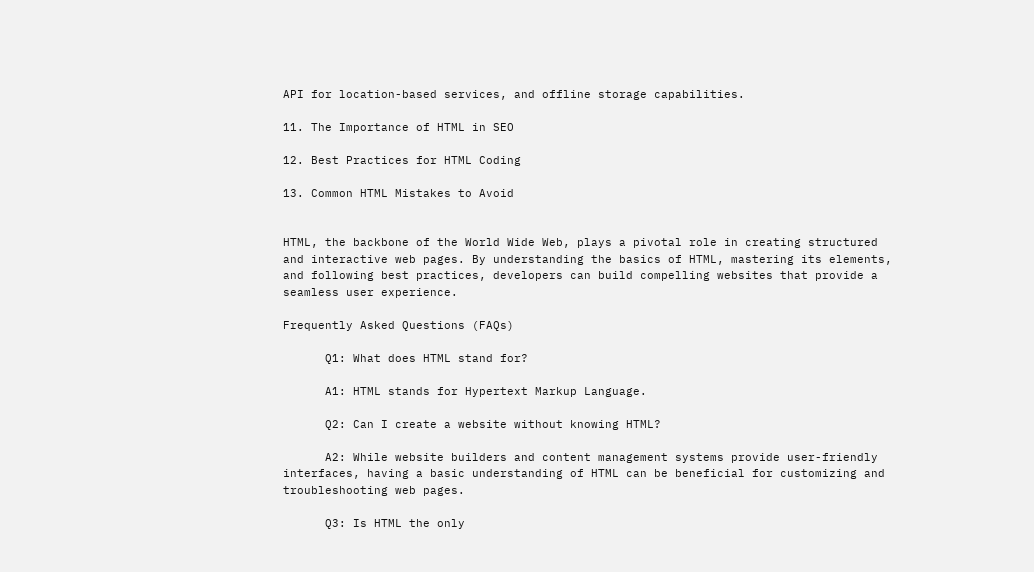API for location-based services, and offline storage capabilities.

11. The Importance of HTML in SEO

12. Best Practices for HTML Coding

13. Common HTML Mistakes to Avoid


HTML, the backbone of the World Wide Web, plays a pivotal role in creating structured and interactive web pages. By understanding the basics of HTML, mastering its elements, and following best practices, developers can build compelling websites that provide a seamless user experience.

Frequently Asked Questions (FAQs)

      Q1: What does HTML stand for?

      A1: HTML stands for Hypertext Markup Language.

      Q2: Can I create a website without knowing HTML?

      A2: While website builders and content management systems provide user-friendly interfaces, having a basic understanding of HTML can be beneficial for customizing and troubleshooting web pages.

      Q3: Is HTML the only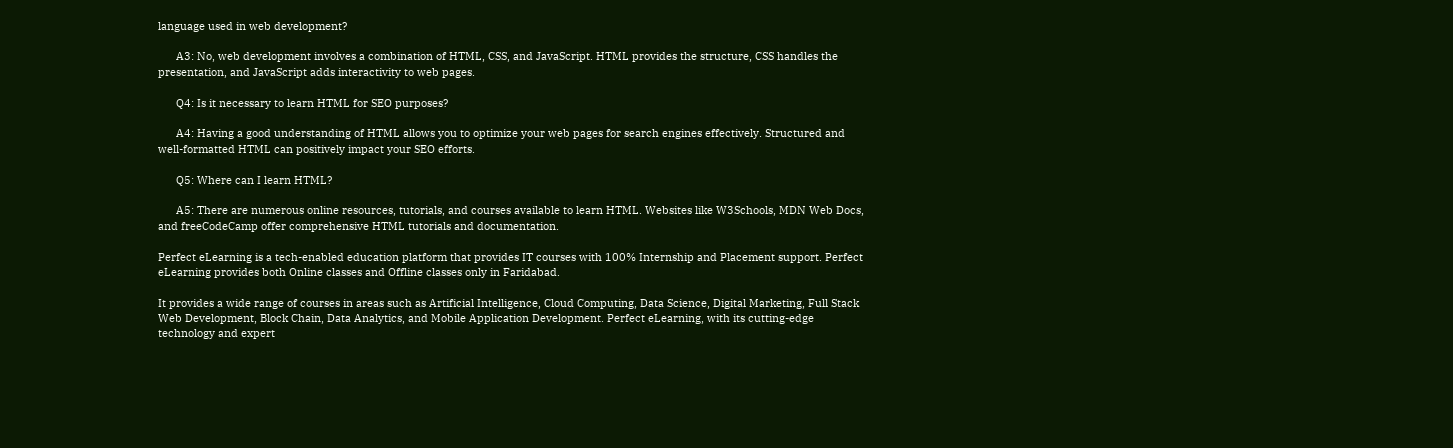language used in web development?

      A3: No, web development involves a combination of HTML, CSS, and JavaScript. HTML provides the structure, CSS handles the presentation, and JavaScript adds interactivity to web pages.

      Q4: Is it necessary to learn HTML for SEO purposes?

      A4: Having a good understanding of HTML allows you to optimize your web pages for search engines effectively. Structured and well-formatted HTML can positively impact your SEO efforts.

      Q5: Where can I learn HTML?

      A5: There are numerous online resources, tutorials, and courses available to learn HTML. Websites like W3Schools, MDN Web Docs, and freeCodeCamp offer comprehensive HTML tutorials and documentation.

Perfect eLearning is a tech-enabled education platform that provides IT courses with 100% Internship and Placement support. Perfect eLearning provides both Online classes and Offline classes only in Faridabad.

It provides a wide range of courses in areas such as Artificial Intelligence, Cloud Computing, Data Science, Digital Marketing, Full Stack Web Development, Block Chain, Data Analytics, and Mobile Application Development. Perfect eLearning, with its cutting-edge technology and expert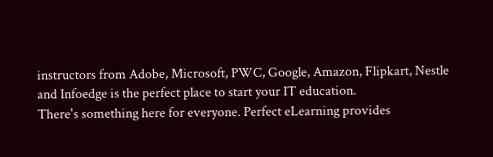instructors from Adobe, Microsoft, PWC, Google, Amazon, Flipkart, Nestle and Infoedge is the perfect place to start your IT education.
There's something here for everyone. Perfect eLearning provides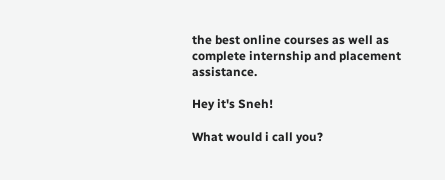the best online courses as well as complete internship and placement assistance.

Hey it's Sneh!

What would i call you?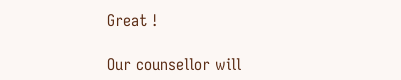Great !

Our counsellor will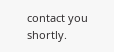contact you shortly.